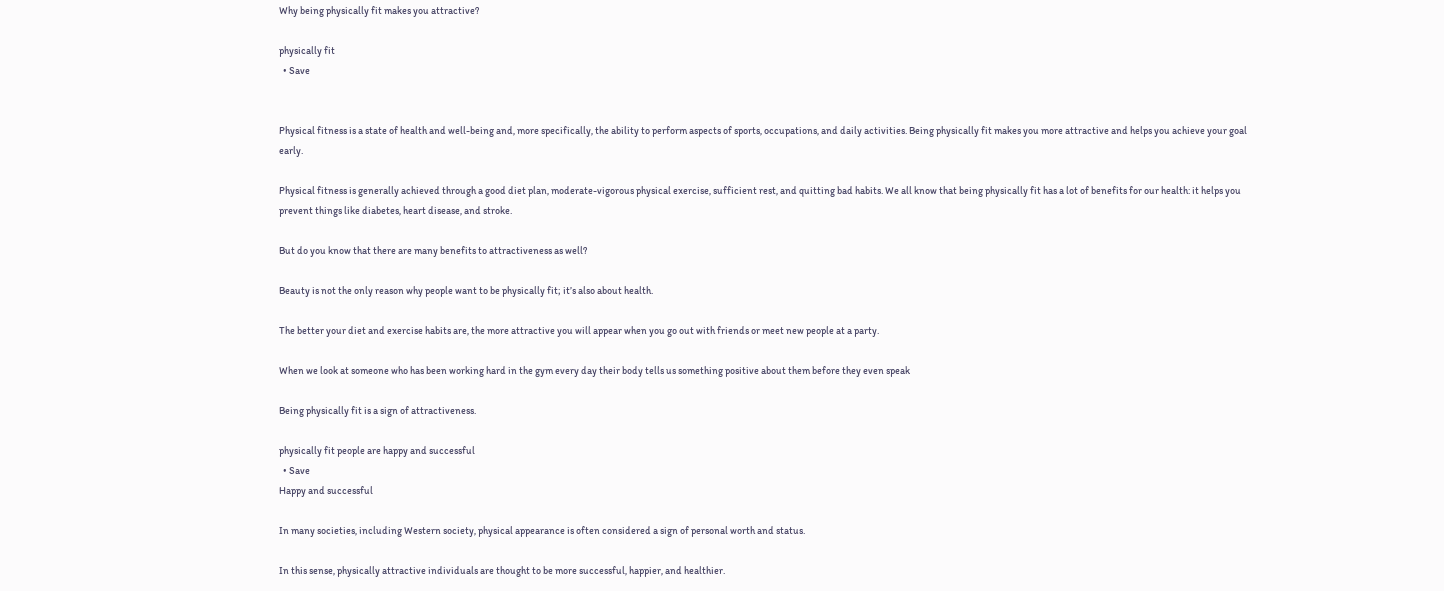Why being physically fit makes you attractive?

physically fit
  • Save


Physical fitness is a state of health and well-being and, more specifically, the ability to perform aspects of sports, occupations, and daily activities. Being physically fit makes you more attractive and helps you achieve your goal early.

Physical fitness is generally achieved through a good diet plan, moderate-vigorous physical exercise, sufficient rest, and quitting bad habits. We all know that being physically fit has a lot of benefits for our health: it helps you prevent things like diabetes, heart disease, and stroke.

But do you know that there are many benefits to attractiveness as well?

Beauty is not the only reason why people want to be physically fit; it’s also about health.

The better your diet and exercise habits are, the more attractive you will appear when you go out with friends or meet new people at a party.

When we look at someone who has been working hard in the gym every day their body tells us something positive about them before they even speak

Being physically fit is a sign of attractiveness.

physically fit people are happy and successful
  • Save
Happy and successful

In many societies, including Western society, physical appearance is often considered a sign of personal worth and status.

In this sense, physically attractive individuals are thought to be more successful, happier, and healthier.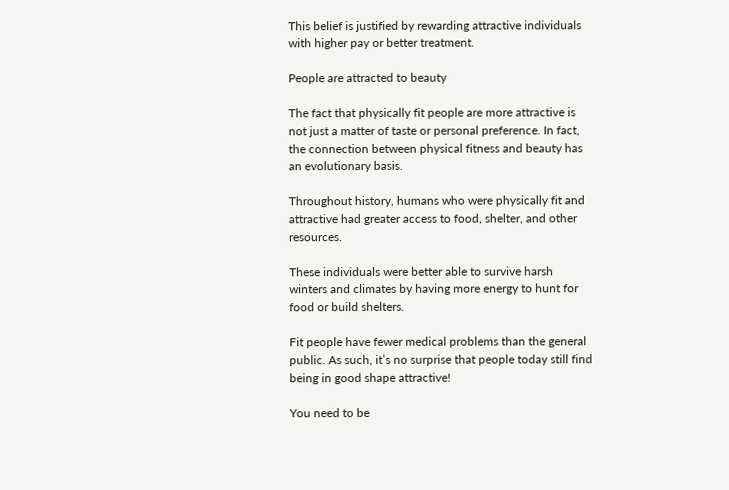This belief is justified by rewarding attractive individuals with higher pay or better treatment.

People are attracted to beauty

The fact that physically fit people are more attractive is not just a matter of taste or personal preference. In fact, the connection between physical fitness and beauty has an evolutionary basis.

Throughout history, humans who were physically fit and attractive had greater access to food, shelter, and other resources.

These individuals were better able to survive harsh winters and climates by having more energy to hunt for food or build shelters.

Fit people have fewer medical problems than the general public. As such, it’s no surprise that people today still find being in good shape attractive!

You need to be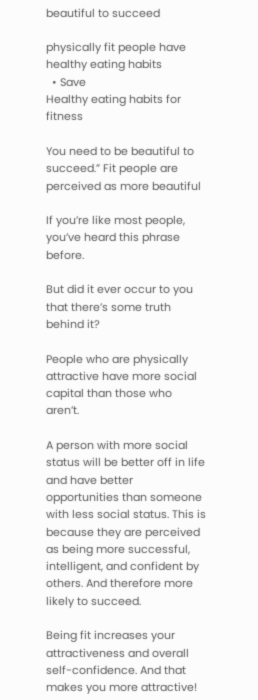beautiful to succeed

physically fit people have healthy eating habits
  • Save
Healthy eating habits for fitness

You need to be beautiful to succeed.” Fit people are perceived as more beautiful

If you’re like most people, you’ve heard this phrase before.

But did it ever occur to you that there’s some truth behind it?

People who are physically attractive have more social capital than those who aren’t.

A person with more social status will be better off in life and have better opportunities than someone with less social status. This is because they are perceived as being more successful, intelligent, and confident by others. And therefore more likely to succeed.

Being fit increases your attractiveness and overall self-confidence. And that makes you more attractive!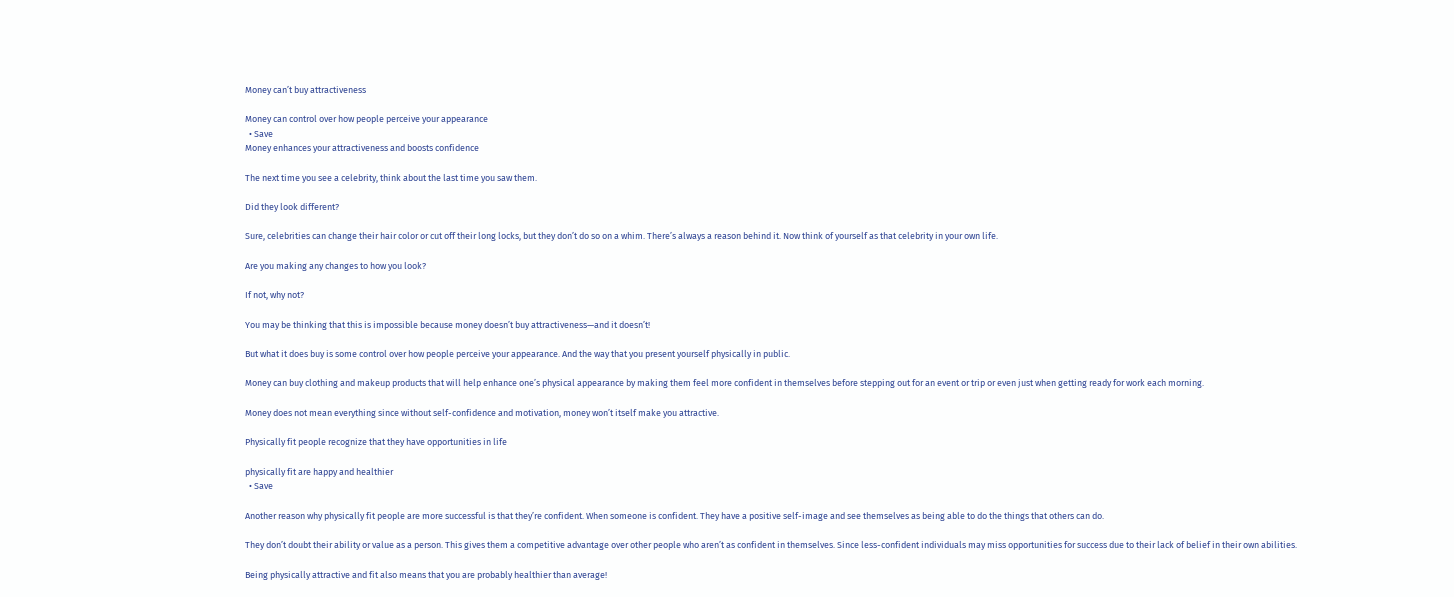Money can’t buy attractiveness

Money can control over how people perceive your appearance
  • Save
Money enhances your attractiveness and boosts confidence

The next time you see a celebrity, think about the last time you saw them.

Did they look different?

Sure, celebrities can change their hair color or cut off their long locks, but they don’t do so on a whim. There’s always a reason behind it. Now think of yourself as that celebrity in your own life.

Are you making any changes to how you look?

If not, why not?

You may be thinking that this is impossible because money doesn’t buy attractiveness—and it doesn’t!

But what it does buy is some control over how people perceive your appearance. And the way that you present yourself physically in public.

Money can buy clothing and makeup products that will help enhance one’s physical appearance by making them feel more confident in themselves before stepping out for an event or trip or even just when getting ready for work each morning.

Money does not mean everything since without self-confidence and motivation, money won’t itself make you attractive.

Physically fit people recognize that they have opportunities in life

physically fit are happy and healthier
  • Save

Another reason why physically fit people are more successful is that they’re confident. When someone is confident. They have a positive self-image and see themselves as being able to do the things that others can do.

They don’t doubt their ability or value as a person. This gives them a competitive advantage over other people who aren’t as confident in themselves. Since less-confident individuals may miss opportunities for success due to their lack of belief in their own abilities.

Being physically attractive and fit also means that you are probably healthier than average!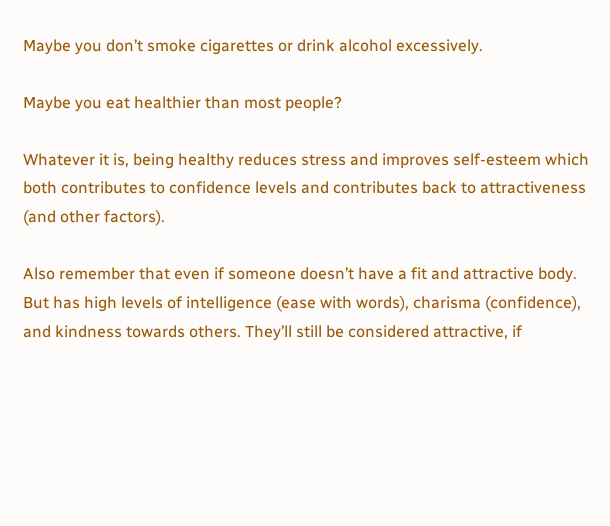Maybe you don’t smoke cigarettes or drink alcohol excessively.

Maybe you eat healthier than most people?

Whatever it is, being healthy reduces stress and improves self-esteem which both contributes to confidence levels and contributes back to attractiveness (and other factors).

Also remember that even if someone doesn’t have a fit and attractive body. But has high levels of intelligence (ease with words), charisma (confidence), and kindness towards others. They’ll still be considered attractive, if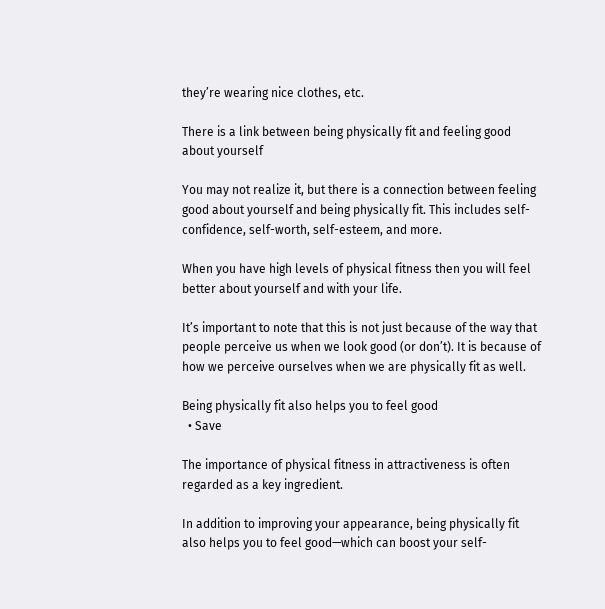they’re wearing nice clothes, etc.

There is a link between being physically fit and feeling good about yourself

You may not realize it, but there is a connection between feeling good about yourself and being physically fit. This includes self-confidence, self-worth, self-esteem, and more.

When you have high levels of physical fitness then you will feel better about yourself and with your life.

It’s important to note that this is not just because of the way that people perceive us when we look good (or don’t). It is because of how we perceive ourselves when we are physically fit as well.

Being physically fit also helps you to feel good
  • Save

The importance of physical fitness in attractiveness is often regarded as a key ingredient.

In addition to improving your appearance, being physically fit also helps you to feel good—which can boost your self-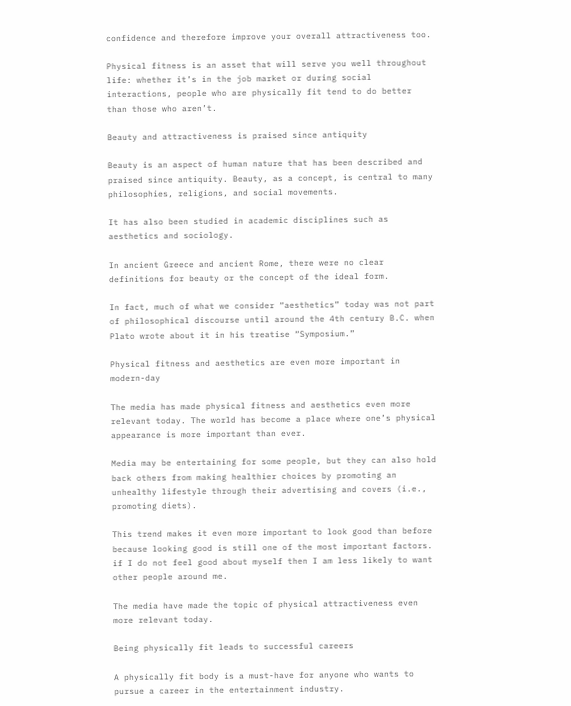confidence and therefore improve your overall attractiveness too.

Physical fitness is an asset that will serve you well throughout life: whether it’s in the job market or during social interactions, people who are physically fit tend to do better than those who aren’t.

Beauty and attractiveness is praised since antiquity

Beauty is an aspect of human nature that has been described and praised since antiquity. Beauty, as a concept, is central to many philosophies, religions, and social movements.

It has also been studied in academic disciplines such as aesthetics and sociology.

In ancient Greece and ancient Rome, there were no clear definitions for beauty or the concept of the ideal form.

In fact, much of what we consider “aesthetics” today was not part of philosophical discourse until around the 4th century B.C. when Plato wrote about it in his treatise “Symposium.”

Physical fitness and aesthetics are even more important in modern-day

The media has made physical fitness and aesthetics even more relevant today. The world has become a place where one’s physical appearance is more important than ever.

Media may be entertaining for some people, but they can also hold back others from making healthier choices by promoting an unhealthy lifestyle through their advertising and covers (i.e., promoting diets).

This trend makes it even more important to look good than before because looking good is still one of the most important factors. if I do not feel good about myself then I am less likely to want other people around me.

The media have made the topic of physical attractiveness even more relevant today.

Being physically fit leads to successful careers

A physically fit body is a must-have for anyone who wants to pursue a career in the entertainment industry.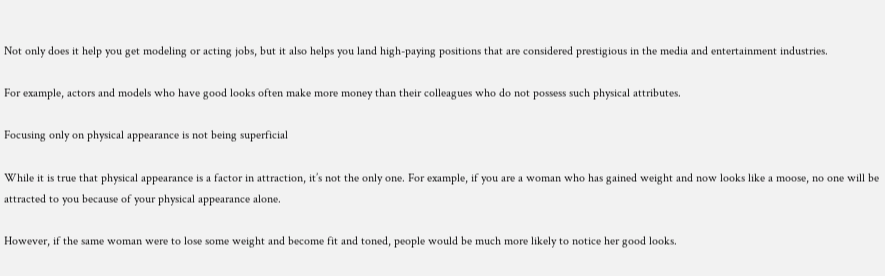Not only does it help you get modeling or acting jobs, but it also helps you land high-paying positions that are considered prestigious in the media and entertainment industries.

For example, actors and models who have good looks often make more money than their colleagues who do not possess such physical attributes.

Focusing only on physical appearance is not being superficial

While it is true that physical appearance is a factor in attraction, it’s not the only one. For example, if you are a woman who has gained weight and now looks like a moose, no one will be attracted to you because of your physical appearance alone.

However, if the same woman were to lose some weight and become fit and toned, people would be much more likely to notice her good looks.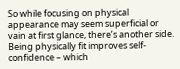So while focusing on physical appearance may seem superficial or vain at first glance, there’s another side. Being physically fit improves self-confidence – which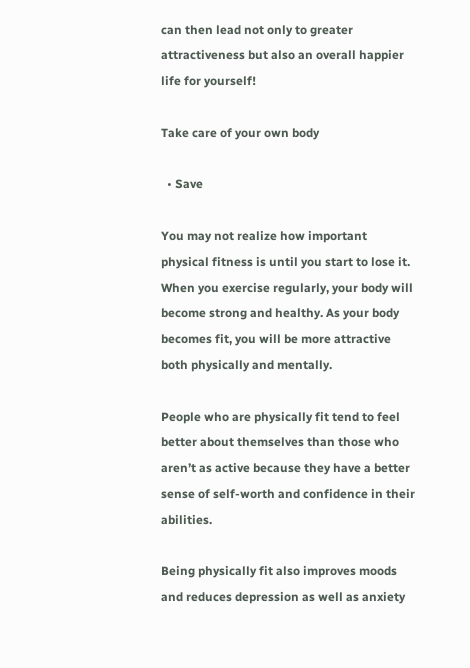can then lead not only to greater attractiveness but also an overall happier life for yourself!

Take care of your own body

  • Save

You may not realize how important physical fitness is until you start to lose it. When you exercise regularly, your body will become strong and healthy. As your body becomes fit, you will be more attractive both physically and mentally.

People who are physically fit tend to feel better about themselves than those who aren’t as active because they have a better sense of self-worth and confidence in their abilities.

Being physically fit also improves moods and reduces depression as well as anxiety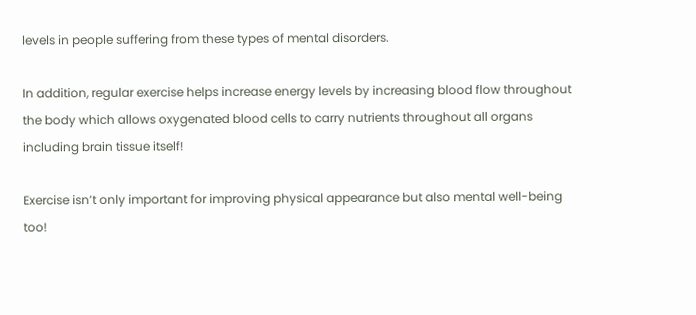levels in people suffering from these types of mental disorders.

In addition, regular exercise helps increase energy levels by increasing blood flow throughout the body which allows oxygenated blood cells to carry nutrients throughout all organs including brain tissue itself!

Exercise isn’t only important for improving physical appearance but also mental well-being too!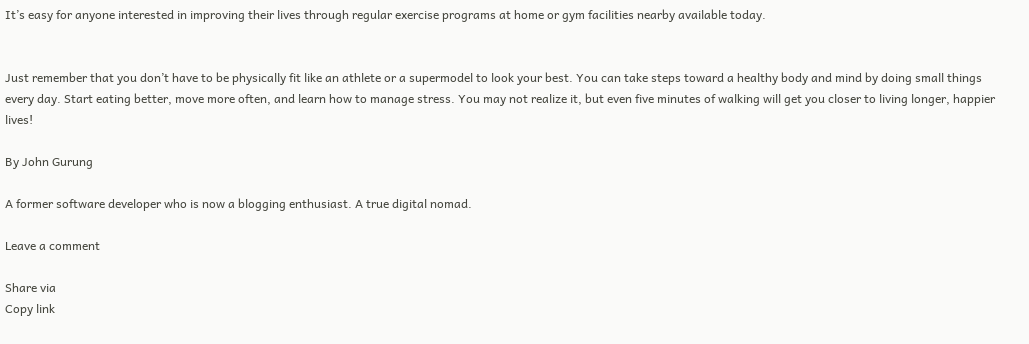It’s easy for anyone interested in improving their lives through regular exercise programs at home or gym facilities nearby available today.


Just remember that you don’t have to be physically fit like an athlete or a supermodel to look your best. You can take steps toward a healthy body and mind by doing small things every day. Start eating better, move more often, and learn how to manage stress. You may not realize it, but even five minutes of walking will get you closer to living longer, happier lives!

By John Gurung

A former software developer who is now a blogging enthusiast. A true digital nomad.

Leave a comment

Share via
Copy link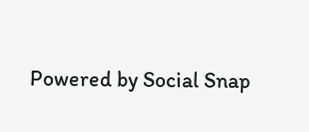Powered by Social Snap